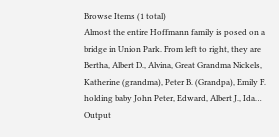Browse Items (1 total)
Almost the entire Hoffmann family is posed on a bridge in Union Park. From left to right, they are Bertha, Albert D., Alvina, Great Grandma Nickels, Katherine (grandma), Peter B. (Grandpa), Emily F. holding baby John Peter, Edward, Albert J., Ida…
Output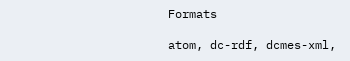Formats

atom, dc-rdf, dcmes-xml,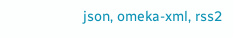json, omeka-xml, rss2